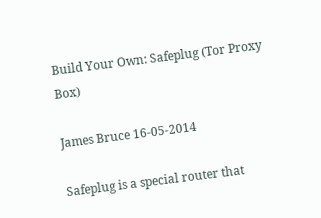Build Your Own: Safeplug (Tor Proxy Box)

James Bruce 16-05-2014

Safeplug is a special router that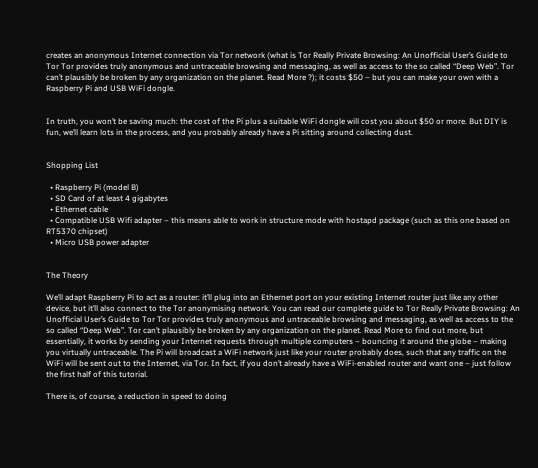creates an anonymous Internet connection via Tor network (what is Tor Really Private Browsing: An Unofficial User’s Guide to Tor Tor provides truly anonymous and untraceable browsing and messaging, as well as access to the so called “Deep Web”. Tor can’t plausibly be broken by any organization on the planet. Read More ?); it costs $50 – but you can make your own with a Raspberry Pi and USB WiFi dongle.


In truth, you won’t be saving much: the cost of the Pi plus a suitable WiFi dongle will cost you about $50 or more. But DIY is fun, we’ll learn lots in the process, and you probably already have a Pi sitting around collecting dust.


Shopping List

  • Raspberry Pi (model B)
  • SD Card of at least 4 gigabytes
  • Ethernet cable
  • Compatible USB Wifi adapter – this means able to work in structure mode with hostapd package (such as this one based on RT5370 chipset)
  • Micro USB power adapter


The Theory

We’ll adapt Raspberry Pi to act as a router: it’ll plug into an Ethernet port on your existing Internet router just like any other device, but it’ll also connect to the Tor anonymising network. You can read our complete guide to Tor Really Private Browsing: An Unofficial User’s Guide to Tor Tor provides truly anonymous and untraceable browsing and messaging, as well as access to the so called “Deep Web”. Tor can’t plausibly be broken by any organization on the planet. Read More to find out more, but essentially, it works by sending your Internet requests through multiple computers – bouncing it around the globe – making you virtually untraceable. The Pi will broadcast a WiFi network just like your router probably does, such that any traffic on the WiFi will be sent out to the Internet, via Tor. In fact, if you don’t already have a WiFi-enabled router and want one – just follow the first half of this tutorial.

There is, of course, a reduction in speed to doing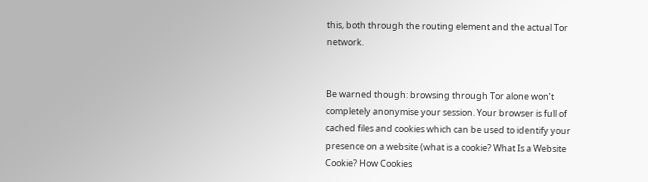this, both through the routing element and the actual Tor network.


Be warned though: browsing through Tor alone won’t completely anonymise your session. Your browser is full of cached files and cookies which can be used to identify your presence on a website (what is a cookie? What Is a Website Cookie? How Cookies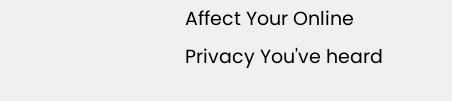Affect Your Online Privacy You've heard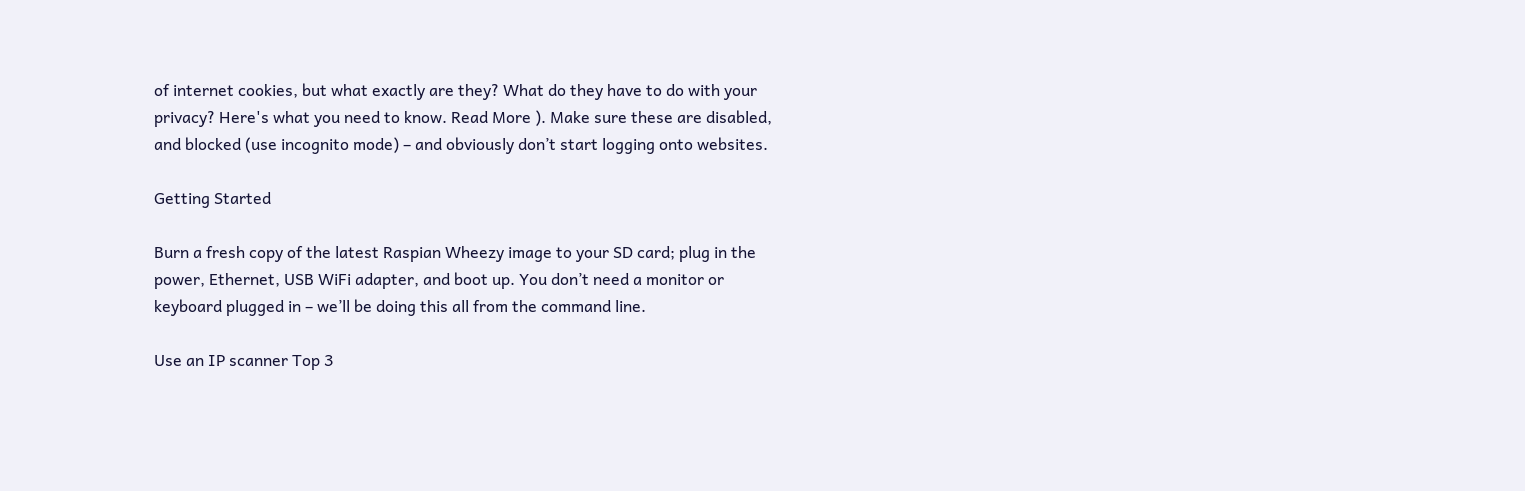of internet cookies, but what exactly are they? What do they have to do with your privacy? Here's what you need to know. Read More ). Make sure these are disabled, and blocked (use incognito mode) – and obviously don’t start logging onto websites.

Getting Started

Burn a fresh copy of the latest Raspian Wheezy image to your SD card; plug in the power, Ethernet, USB WiFi adapter, and boot up. You don’t need a monitor or keyboard plugged in – we’ll be doing this all from the command line.

Use an IP scanner Top 3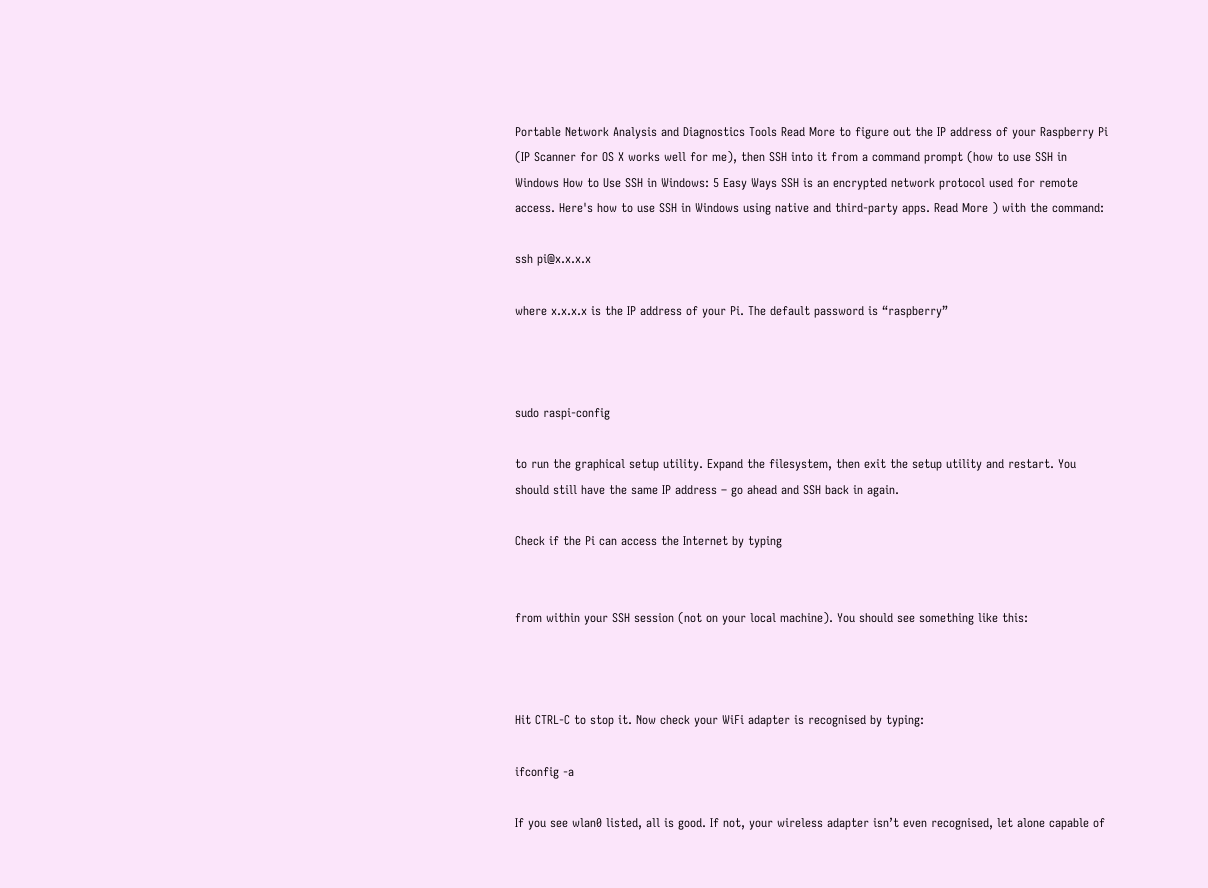Portable Network Analysis and Diagnostics Tools Read More to figure out the IP address of your Raspberry Pi (IP Scanner for OS X works well for me), then SSH into it from a command prompt (how to use SSH in Windows How to Use SSH in Windows: 5 Easy Ways SSH is an encrypted network protocol used for remote access. Here's how to use SSH in Windows using native and third-party apps. Read More ) with the command:

ssh pi@x.x.x.x

where x.x.x.x is the IP address of your Pi. The default password is “raspberry”



sudo raspi-config

to run the graphical setup utility. Expand the filesystem, then exit the setup utility and restart. You should still have the same IP address – go ahead and SSH back in again.

Check if the Pi can access the Internet by typing


from within your SSH session (not on your local machine). You should see something like this:



Hit CTRL-C to stop it. Now check your WiFi adapter is recognised by typing:

ifconfig -a

If you see wlan0 listed, all is good. If not, your wireless adapter isn’t even recognised, let alone capable of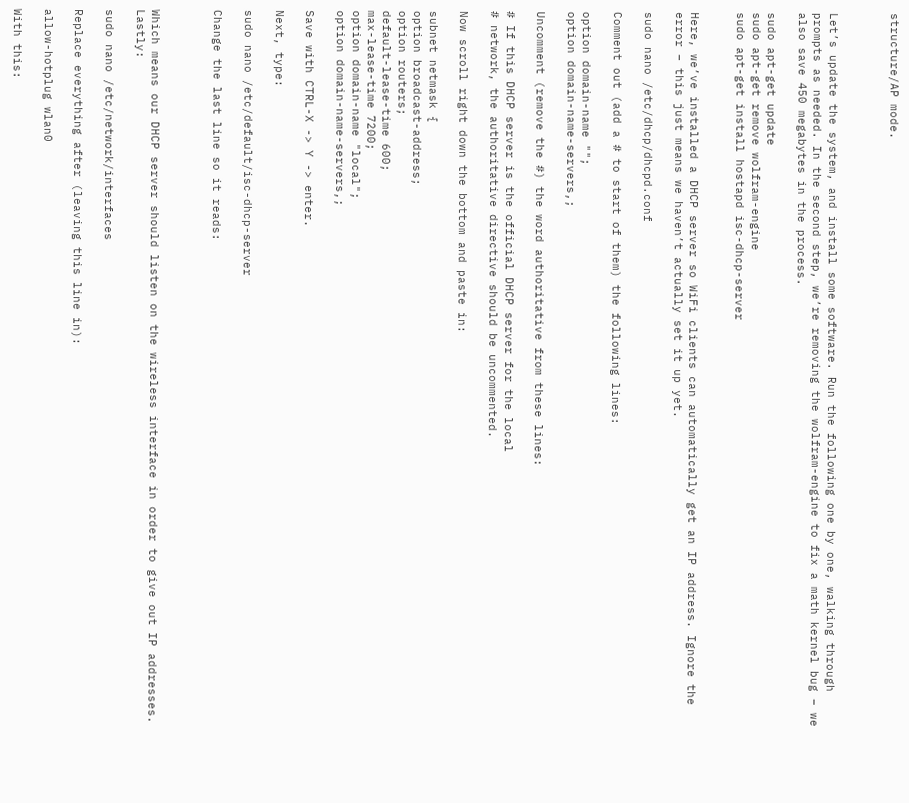structure/AP mode.



Let’s update the system, and install some software. Run the following one by one, walking through prompts as needed. In the second step, we’re removing the wolfram-engine to fix a math kernel bug – we also save 450 megabytes in the process.

sudo apt-get update
sudo apt-get remove wolfram-engine
sudo apt-get install hostapd isc-dhcp-server


Here, we’ve installed a DHCP server so WiFi clients can automatically get an IP address. Ignore the error – this just means we haven’t actually set it up yet.

sudo nano /etc/dhcp/dhcpd.conf

Comment out (add a # to start of them) the following lines:

option domain-name "";
option domain-name-servers,;

Uncomment (remove the #) the word authoritative from these lines:

# If this DHCP server is the official DHCP server for the local
# network, the authoritative directive should be uncommented.

Now scroll right down the bottom and paste in:

subnet netmask {
option broadcast-address;
option routers;
default-lease-time 600;
max-lease-time 7200;
option domain-name "local";
option domain-name-servers,;

Save with CTRL-X -> Y -> enter.

Next, type:

sudo nano /etc/default/isc-dhcp-server

Change the last line so it reads:



Which means our DHCP server should listen on the wireless interface in order to give out IP addresses. Lastly:

sudo nano /etc/network/interfaces

Replace everything after (leaving this line in):

allow-hotplug wlan0

With this: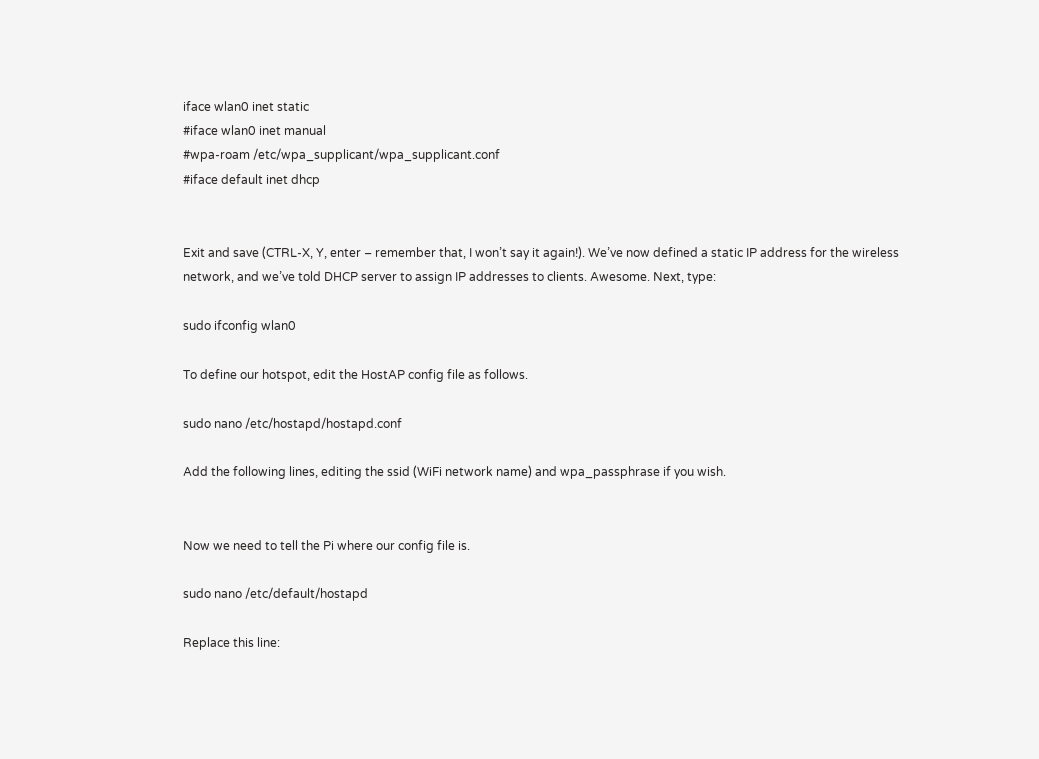iface wlan0 inet static
#iface wlan0 inet manual
#wpa-roam /etc/wpa_supplicant/wpa_supplicant.conf
#iface default inet dhcp


Exit and save (CTRL-X, Y, enter – remember that, I won’t say it again!). We’ve now defined a static IP address for the wireless network, and we’ve told DHCP server to assign IP addresses to clients. Awesome. Next, type:

sudo ifconfig wlan0

To define our hotspot, edit the HostAP config file as follows.

sudo nano /etc/hostapd/hostapd.conf

Add the following lines, editing the ssid (WiFi network name) and wpa_passphrase if you wish.


Now we need to tell the Pi where our config file is.

sudo nano /etc/default/hostapd

Replace this line: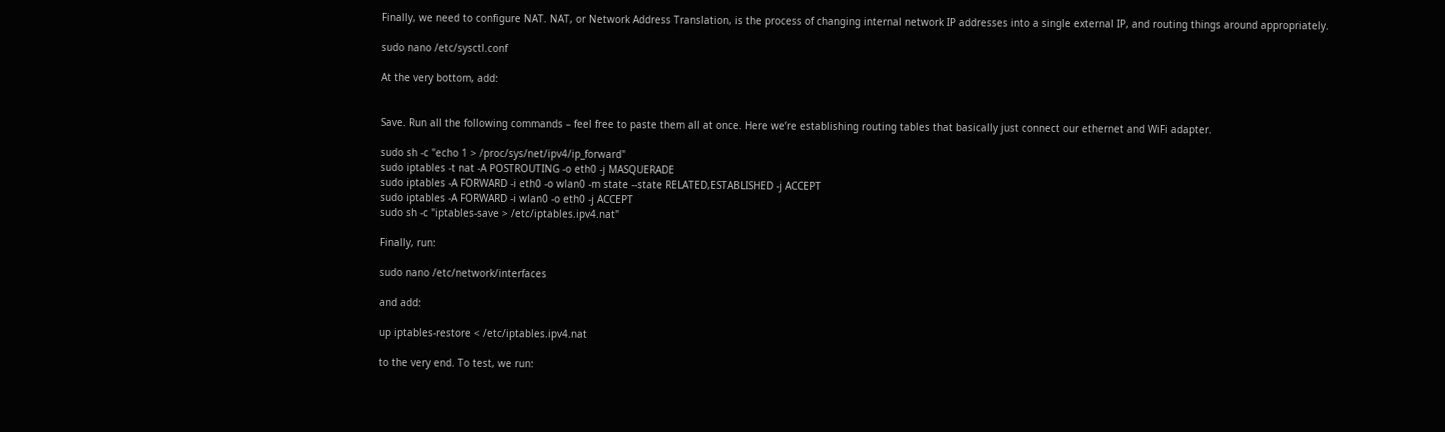Finally, we need to configure NAT. NAT, or Network Address Translation, is the process of changing internal network IP addresses into a single external IP, and routing things around appropriately.

sudo nano /etc/sysctl.conf

At the very bottom, add:


Save. Run all the following commands – feel free to paste them all at once. Here we’re establishing routing tables that basically just connect our ethernet and WiFi adapter.

sudo sh -c "echo 1 > /proc/sys/net/ipv4/ip_forward"
sudo iptables -t nat -A POSTROUTING -o eth0 -j MASQUERADE
sudo iptables -A FORWARD -i eth0 -o wlan0 -m state --state RELATED,ESTABLISHED -j ACCEPT
sudo iptables -A FORWARD -i wlan0 -o eth0 -j ACCEPT
sudo sh -c "iptables-save > /etc/iptables.ipv4.nat"

Finally, run:

sudo nano /etc/network/interfaces

and add:

up iptables-restore < /etc/iptables.ipv4.nat

to the very end. To test, we run: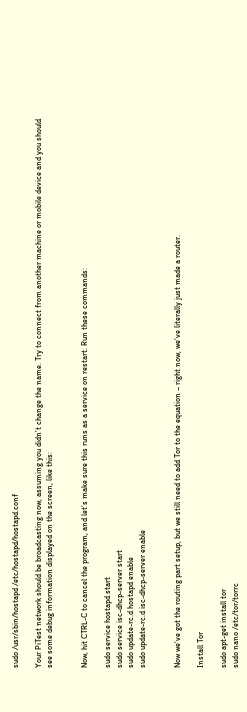sudo /usr/sbin/hostapd /etc/hostapd/hostapd.conf

Your PiTest network should be broadcasting now, assuming you didn’t change the name. Try to connect from another machine or mobile device and you should see some debug information displayed on the screen, like this:


Now, hit CTRL-C to cancel the program, and let’s make sure this runs as a service on restart. Run these commands:

sudo service hostapd start
sudo service isc-dhcp-server start
sudo update-rc.d hostapd enable
sudo update-rc.d isc-dhcp-server enable


Now we’ve got the routing part setup, but we still need to add Tor to the equation – right now, we’ve literally just made a router.

Install Tor

sudo apt-get install tor
sudo nano /etc/tor/torrc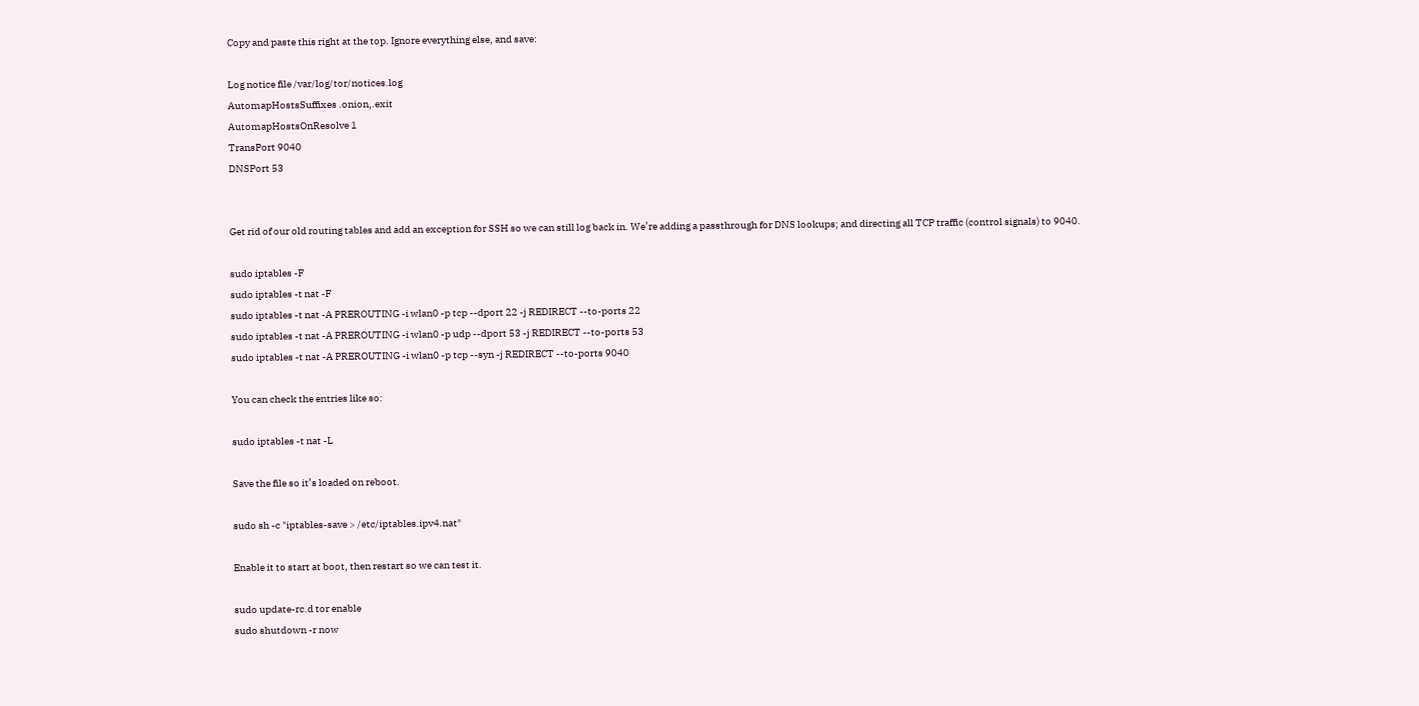Copy and paste this right at the top. Ignore everything else, and save:

Log notice file /var/log/tor/notices.log
AutomapHostsSuffixes .onion,.exit
AutomapHostsOnResolve 1
TransPort 9040
DNSPort 53


Get rid of our old routing tables and add an exception for SSH so we can still log back in. We’re adding a passthrough for DNS lookups; and directing all TCP traffic (control signals) to 9040.

sudo iptables -F
sudo iptables -t nat -F
sudo iptables -t nat -A PREROUTING -i wlan0 -p tcp --dport 22 -j REDIRECT --to-ports 22
sudo iptables -t nat -A PREROUTING -i wlan0 -p udp --dport 53 -j REDIRECT --to-ports 53
sudo iptables -t nat -A PREROUTING -i wlan0 -p tcp --syn -j REDIRECT --to-ports 9040

You can check the entries like so:

sudo iptables -t nat -L

Save the file so it’s loaded on reboot.

sudo sh -c "iptables-save > /etc/iptables.ipv4.nat"

Enable it to start at boot, then restart so we can test it.

sudo update-rc.d tor enable
sudo shutdown -r now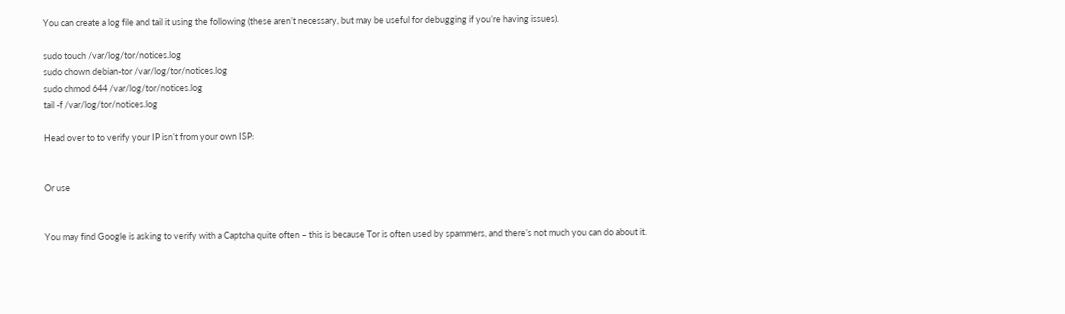You can create a log file and tail it using the following (these aren’t necessary, but may be useful for debugging if you’re having issues).

sudo touch /var/log/tor/notices.log
sudo chown debian-tor /var/log/tor/notices.log
sudo chmod 644 /var/log/tor/notices.log
tail -f /var/log/tor/notices.log

Head over to to verify your IP isn’t from your own ISP:


Or use


You may find Google is asking to verify with a Captcha quite often – this is because Tor is often used by spammers, and there’s not much you can do about it.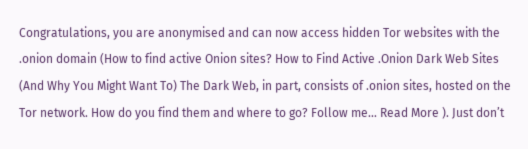Congratulations, you are anonymised and can now access hidden Tor websites with the .onion domain (How to find active Onion sites? How to Find Active .Onion Dark Web Sites (And Why You Might Want To) The Dark Web, in part, consists of .onion sites, hosted on the Tor network. How do you find them and where to go? Follow me... Read More ). Just don’t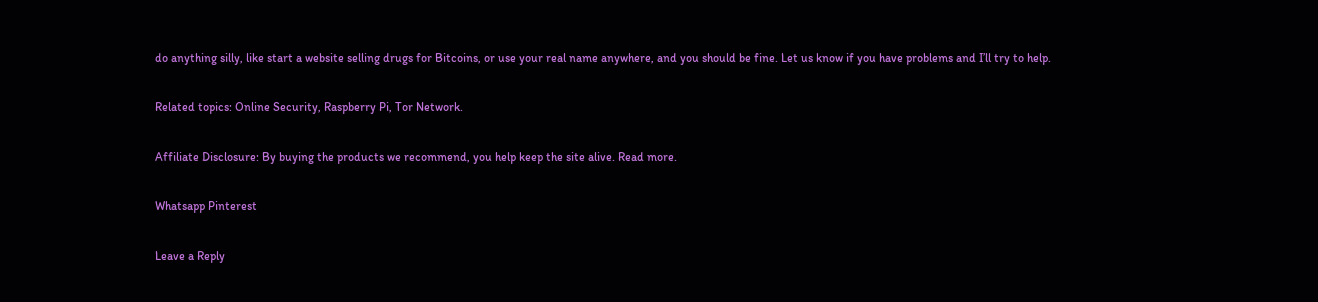do anything silly, like start a website selling drugs for Bitcoins, or use your real name anywhere, and you should be fine. Let us know if you have problems and I’ll try to help.

Related topics: Online Security, Raspberry Pi, Tor Network.

Affiliate Disclosure: By buying the products we recommend, you help keep the site alive. Read more.

Whatsapp Pinterest

Leave a Reply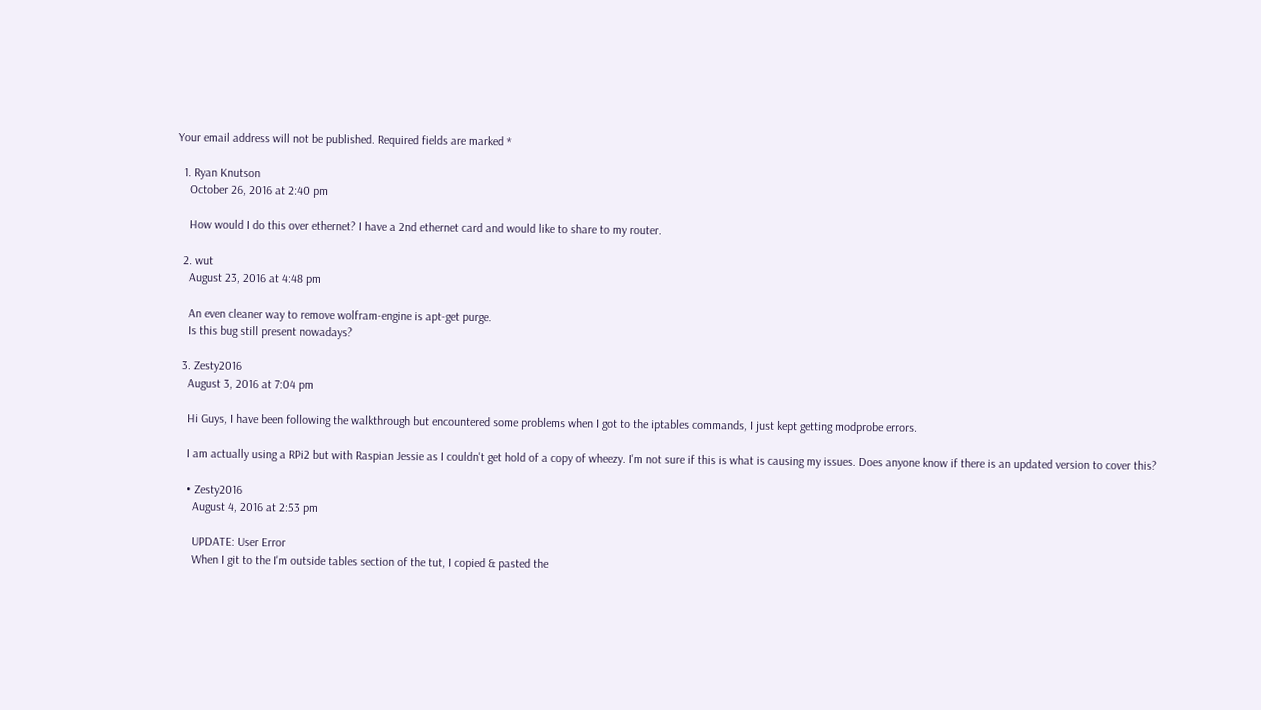Your email address will not be published. Required fields are marked *

  1. Ryan Knutson
    October 26, 2016 at 2:40 pm

    How would I do this over ethernet? I have a 2nd ethernet card and would like to share to my router.

  2. wut
    August 23, 2016 at 4:48 pm

    An even cleaner way to remove wolfram-engine is apt-get purge.
    Is this bug still present nowadays?

  3. Zesty2016
    August 3, 2016 at 7:04 pm

    Hi Guys, I have been following the walkthrough but encountered some problems when I got to the iptables commands, I just kept getting modprobe errors.

    I am actually using a RPi2 but with Raspian Jessie as I couldn't get hold of a copy of wheezy. I'm not sure if this is what is causing my issues. Does anyone know if there is an updated version to cover this?

    • Zesty2016
      August 4, 2016 at 2:53 pm

      UPDATE: User Error
      When I git to the I'm outside tables section of the tut, I copied & pasted the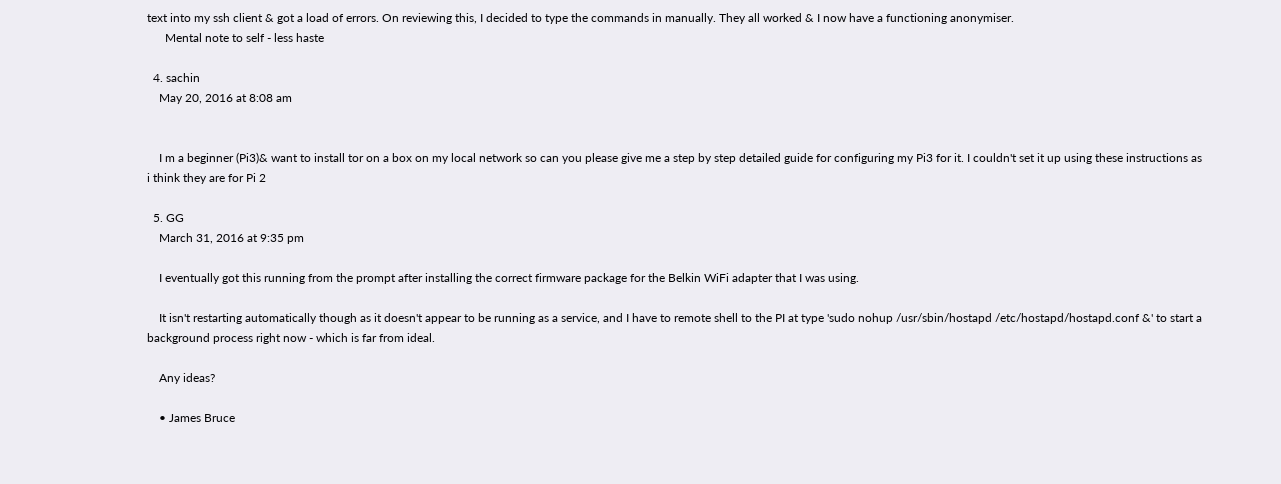text into my ssh client & got a load of errors. On reviewing this, I decided to type the commands in manually. They all worked & I now have a functioning anonymiser.
      Mental note to self - less haste

  4. sachin
    May 20, 2016 at 8:08 am


    I m a beginner (Pi3)& want to install tor on a box on my local network so can you please give me a step by step detailed guide for configuring my Pi3 for it. I couldn't set it up using these instructions as i think they are for Pi 2

  5. GG
    March 31, 2016 at 9:35 pm

    I eventually got this running from the prompt after installing the correct firmware package for the Belkin WiFi adapter that I was using.

    It isn't restarting automatically though as it doesn't appear to be running as a service, and I have to remote shell to the PI at type 'sudo nohup /usr/sbin/hostapd /etc/hostapd/hostapd.conf &' to start a background process right now - which is far from ideal.

    Any ideas?

    • James Bruce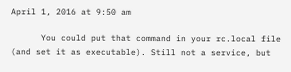April 1, 2016 at 9:50 am

      You could put that command in your rc.local file (and set it as executable). Still not a service, but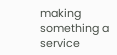making something a service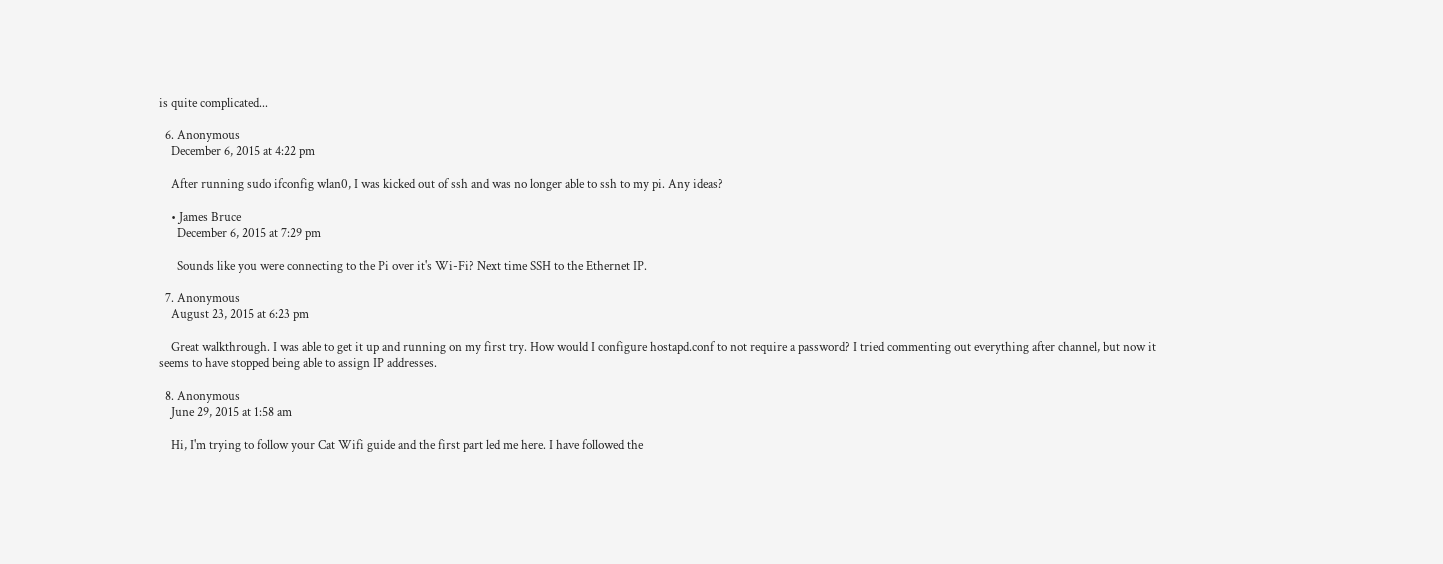is quite complicated...

  6. Anonymous
    December 6, 2015 at 4:22 pm

    After running sudo ifconfig wlan0, I was kicked out of ssh and was no longer able to ssh to my pi. Any ideas?

    • James Bruce
      December 6, 2015 at 7:29 pm

      Sounds like you were connecting to the Pi over it's Wi-Fi? Next time SSH to the Ethernet IP.

  7. Anonymous
    August 23, 2015 at 6:23 pm

    Great walkthrough. I was able to get it up and running on my first try. How would I configure hostapd.conf to not require a password? I tried commenting out everything after channel, but now it seems to have stopped being able to assign IP addresses.

  8. Anonymous
    June 29, 2015 at 1:58 am

    Hi, I'm trying to follow your Cat Wifi guide and the first part led me here. I have followed the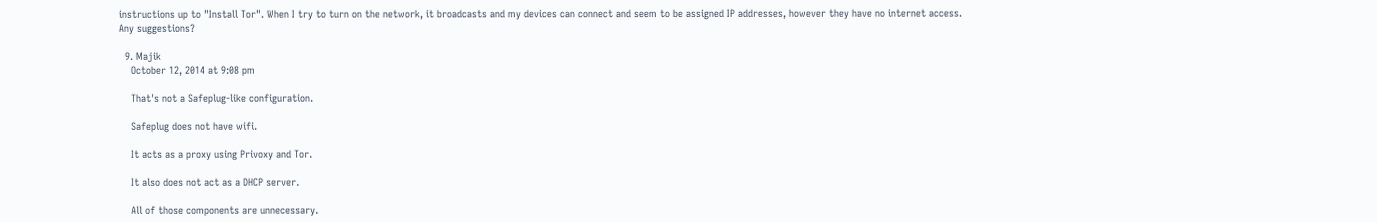instructions up to "Install Tor". When I try to turn on the network, it broadcasts and my devices can connect and seem to be assigned IP addresses, however they have no internet access. Any suggestions?

  9. Majik
    October 12, 2014 at 9:08 pm

    That's not a Safeplug-like configuration.

    Safeplug does not have wifi.

    It acts as a proxy using Privoxy and Tor.

    It also does not act as a DHCP server.

    All of those components are unnecessary.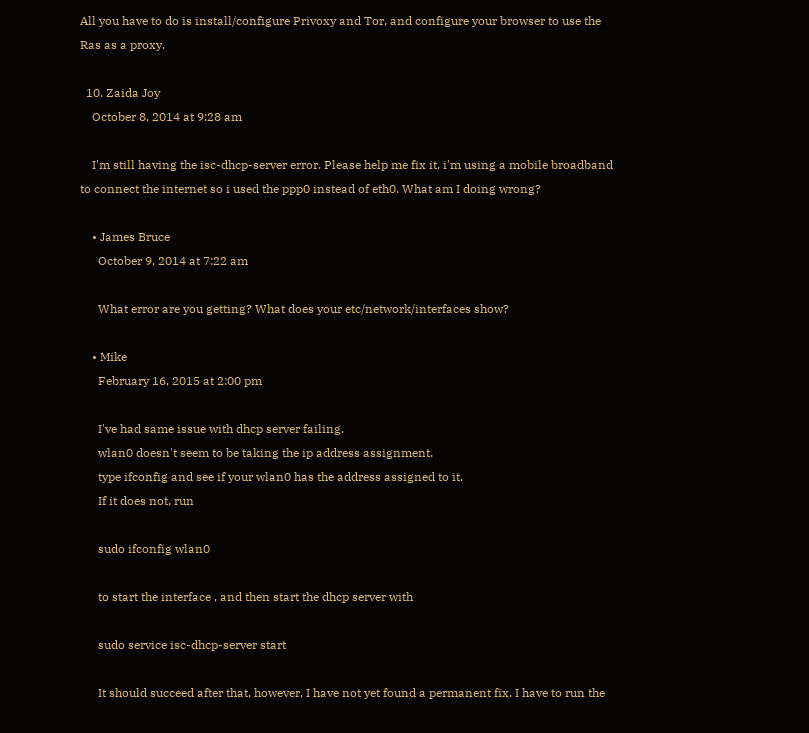All you have to do is install/configure Privoxy and Tor, and configure your browser to use the Ras as a proxy.

  10. Zaida Joy
    October 8, 2014 at 9:28 am

    I'm still having the isc-dhcp-server error. Please help me fix it. i'm using a mobile broadband to connect the internet so i used the ppp0 instead of eth0. What am I doing wrong?

    • James Bruce
      October 9, 2014 at 7:22 am

      What error are you getting? What does your etc/network/interfaces show?

    • Mike
      February 16, 2015 at 2:00 pm

      I've had same issue with dhcp server failing.
      wlan0 doesn't seem to be taking the ip address assignment.
      type ifconfig and see if your wlan0 has the address assigned to it.
      If it does not, run

      sudo ifconfig wlan0

      to start the interface , and then start the dhcp server with

      sudo service isc-dhcp-server start

      It should succeed after that, however, I have not yet found a permanent fix. I have to run the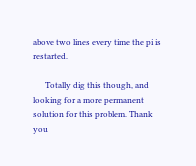above two lines every time the pi is restarted.

      Totally dig this though, and looking for a more permanent solution for this problem. Thank you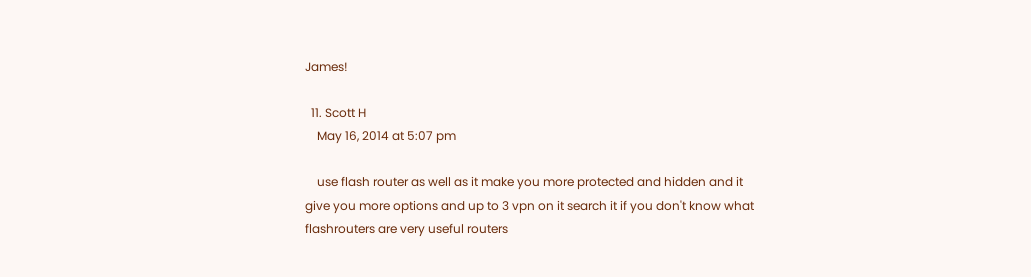James!

  11. Scott H
    May 16, 2014 at 5:07 pm

    use flash router as well as it make you more protected and hidden and it give you more options and up to 3 vpn on it search it if you don't know what flashrouters are very useful routers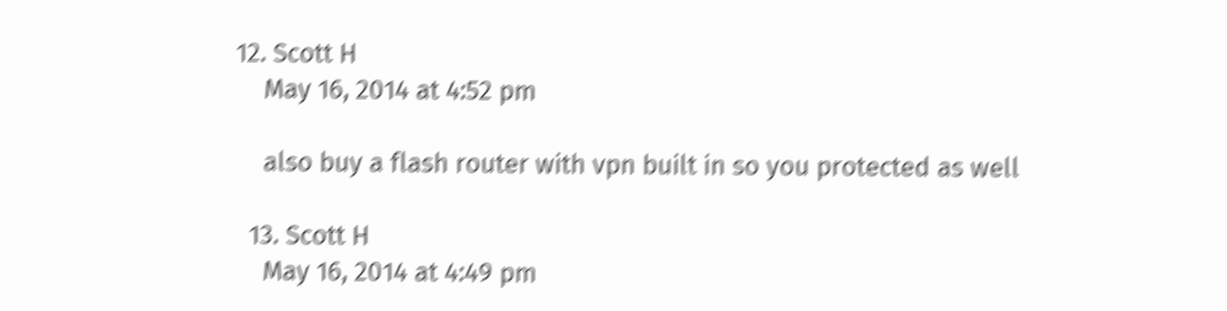12. Scott H
    May 16, 2014 at 4:52 pm

    also buy a flash router with vpn built in so you protected as well

  13. Scott H
    May 16, 2014 at 4:49 pm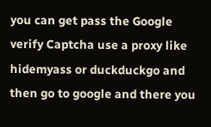you can get pass the Google verify Captcha use a proxy like hidemyass or duckduckgo and then go to google and there you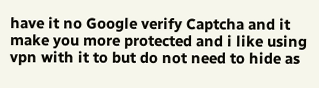have it no Google verify Captcha and it make you more protected and i like using vpn with it to but do not need to hide as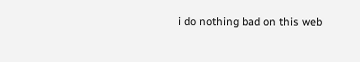i do nothing bad on this web